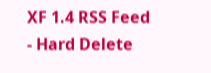XF 1.4 RSS Feed - Hard Delete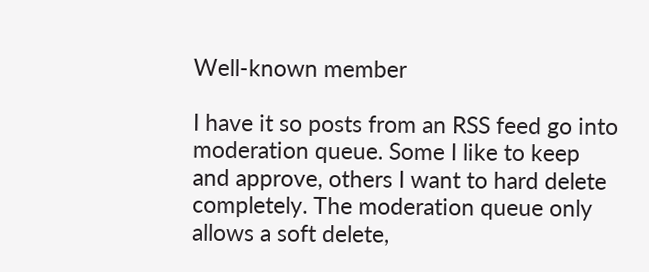Well-known member

I have it so posts from an RSS feed go into moderation queue. Some I like to keep and approve, others I want to hard delete completely. The moderation queue only allows a soft delete,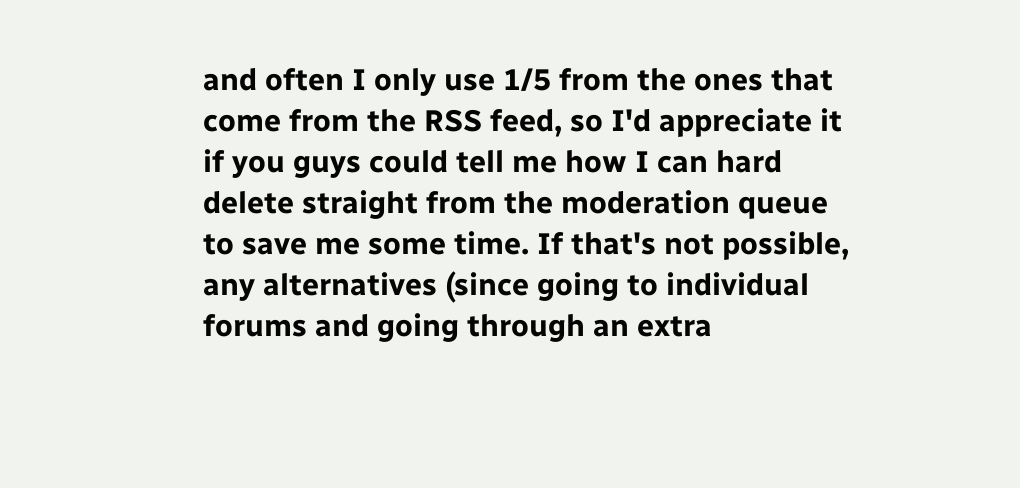and often I only use 1/5 from the ones that come from the RSS feed, so I'd appreciate it if you guys could tell me how I can hard delete straight from the moderation queue to save me some time. If that's not possible, any alternatives (since going to individual forums and going through an extra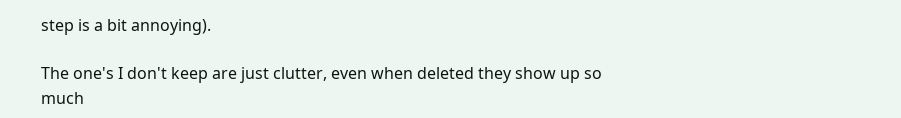step is a bit annoying).

The one's I don't keep are just clutter, even when deleted they show up so much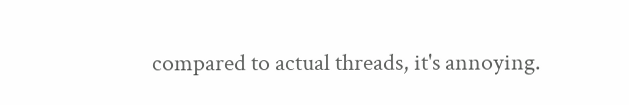compared to actual threads, it's annoying.